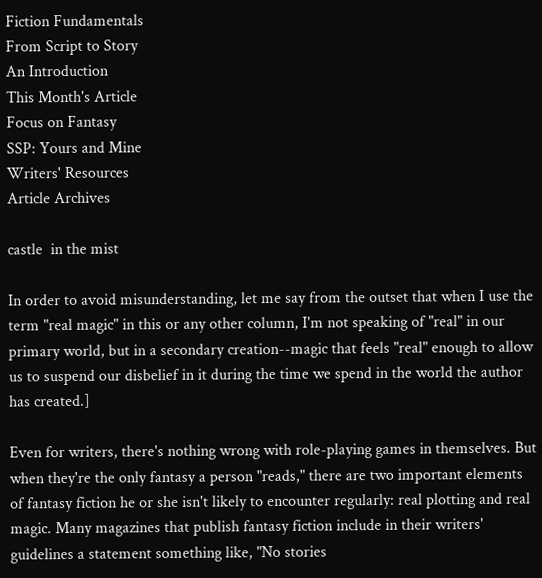Fiction Fundamentals
From Script to Story
An Introduction
This Month's Article
Focus on Fantasy
SSP: Yours and Mine
Writers' Resources
Article Archives

castle  in the mist

In order to avoid misunderstanding, let me say from the outset that when I use the term "real magic" in this or any other column, I'm not speaking of "real" in our primary world, but in a secondary creation--magic that feels "real" enough to allow us to suspend our disbelief in it during the time we spend in the world the author has created.]

Even for writers, there's nothing wrong with role-playing games in themselves. But when they're the only fantasy a person "reads," there are two important elements of fantasy fiction he or she isn't likely to encounter regularly: real plotting and real magic. Many magazines that publish fantasy fiction include in their writers' guidelines a statement something like, "No stories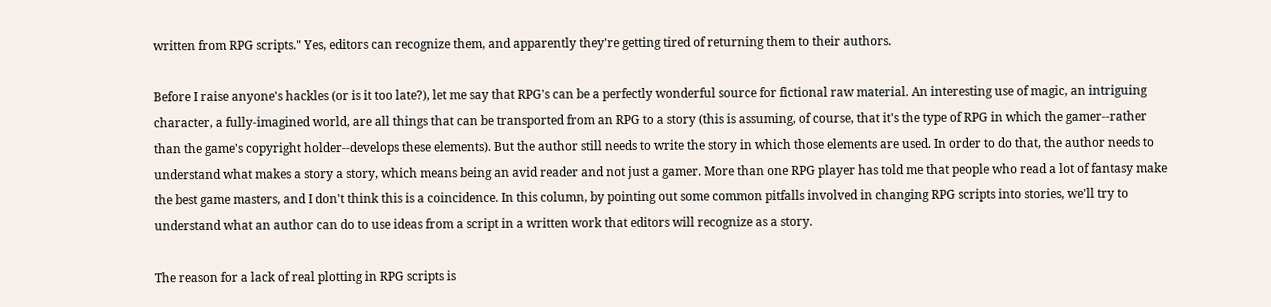written from RPG scripts." Yes, editors can recognize them, and apparently they're getting tired of returning them to their authors.

Before I raise anyone's hackles (or is it too late?), let me say that RPG's can be a perfectly wonderful source for fictional raw material. An interesting use of magic, an intriguing character, a fully-imagined world, are all things that can be transported from an RPG to a story (this is assuming, of course, that it's the type of RPG in which the gamer--rather than the game's copyright holder--develops these elements). But the author still needs to write the story in which those elements are used. In order to do that, the author needs to understand what makes a story a story, which means being an avid reader and not just a gamer. More than one RPG player has told me that people who read a lot of fantasy make the best game masters, and I don't think this is a coincidence. In this column, by pointing out some common pitfalls involved in changing RPG scripts into stories, we'll try to understand what an author can do to use ideas from a script in a written work that editors will recognize as a story.

The reason for a lack of real plotting in RPG scripts is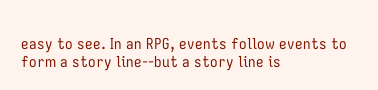easy to see. In an RPG, events follow events to form a story line--but a story line is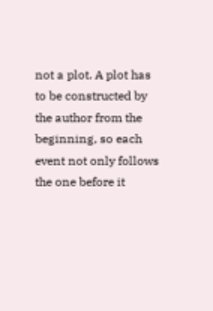not a plot. A plot has to be constructed by the author from the beginning, so each event not only follows the one before it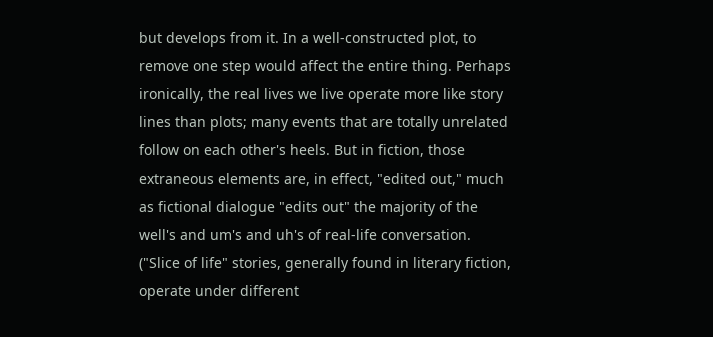but develops from it. In a well-constructed plot, to remove one step would affect the entire thing. Perhaps ironically, the real lives we live operate more like story lines than plots; many events that are totally unrelated follow on each other's heels. But in fiction, those extraneous elements are, in effect, "edited out," much as fictional dialogue "edits out" the majority of the well's and um's and uh's of real-life conversation. ("Slice of life" stories, generally found in literary fiction, operate under different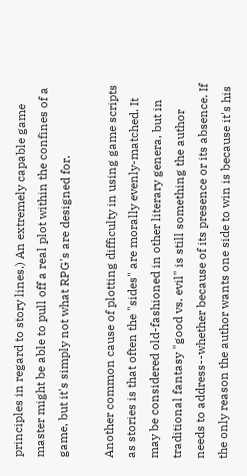principles in regard to story lines.) An extremely capable game master might be able to pull off a real plot within the confines of a game, but it's simply not what RPG's are designed for.

Another common cause of plotting difficulty in using game scripts as stories is that often the "sides" are morally evenly-matched. It may be considered old-fashioned in other literary genera, but in traditional fantasy "good vs. evil" is still something the author needs to address--whether because of its presence or its absence. If the only reason the author wants one side to win is because it's his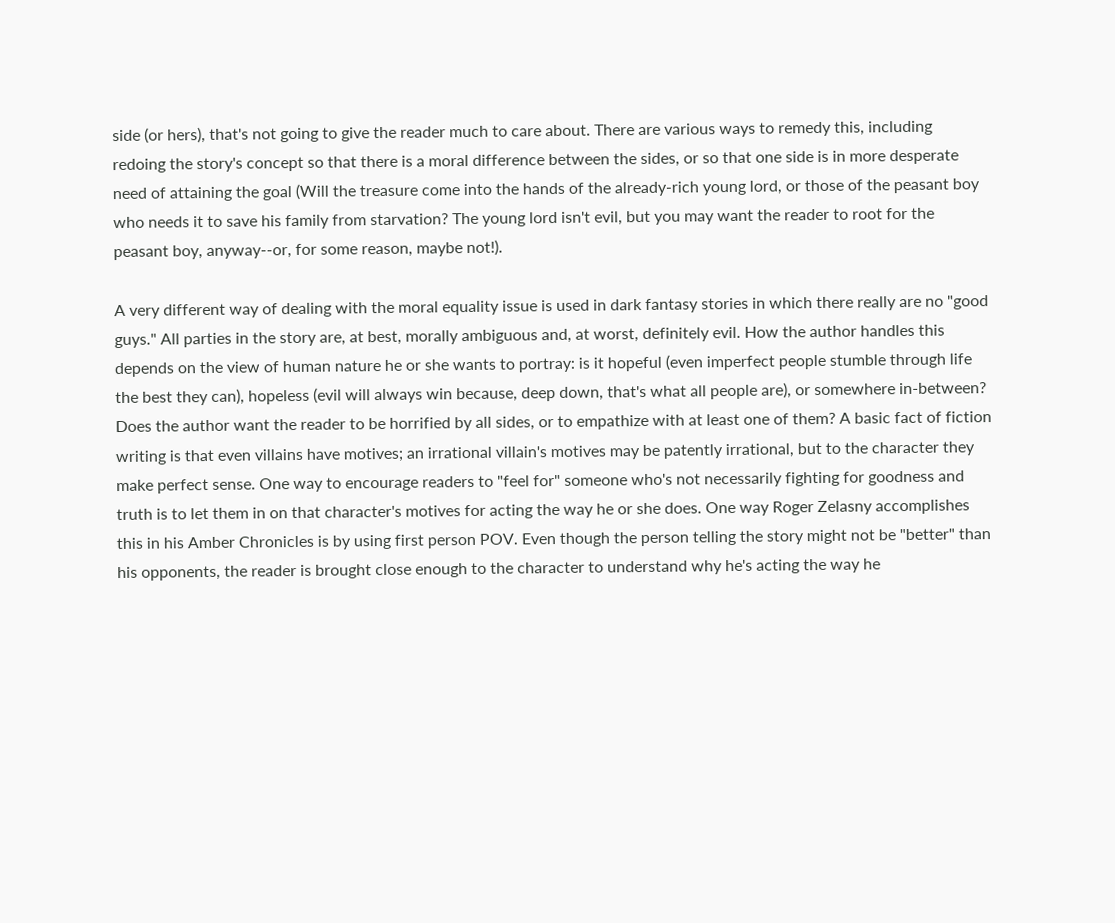side (or hers), that's not going to give the reader much to care about. There are various ways to remedy this, including redoing the story's concept so that there is a moral difference between the sides, or so that one side is in more desperate need of attaining the goal (Will the treasure come into the hands of the already-rich young lord, or those of the peasant boy who needs it to save his family from starvation? The young lord isn't evil, but you may want the reader to root for the peasant boy, anyway--or, for some reason, maybe not!).

A very different way of dealing with the moral equality issue is used in dark fantasy stories in which there really are no "good guys." All parties in the story are, at best, morally ambiguous and, at worst, definitely evil. How the author handles this depends on the view of human nature he or she wants to portray: is it hopeful (even imperfect people stumble through life the best they can), hopeless (evil will always win because, deep down, that's what all people are), or somewhere in-between? Does the author want the reader to be horrified by all sides, or to empathize with at least one of them? A basic fact of fiction writing is that even villains have motives; an irrational villain's motives may be patently irrational, but to the character they make perfect sense. One way to encourage readers to "feel for" someone who's not necessarily fighting for goodness and truth is to let them in on that character's motives for acting the way he or she does. One way Roger Zelasny accomplishes this in his Amber Chronicles is by using first person POV. Even though the person telling the story might not be "better" than his opponents, the reader is brought close enough to the character to understand why he's acting the way he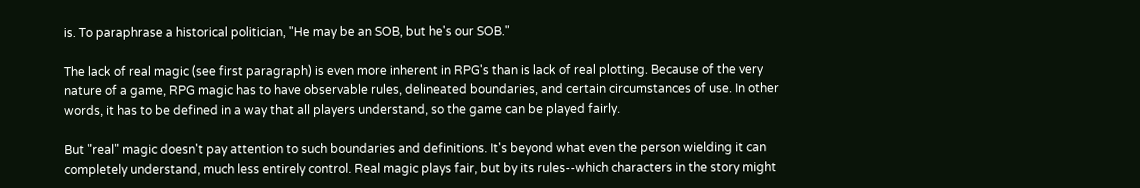is. To paraphrase a historical politician, "He may be an SOB, but he's our SOB."

The lack of real magic (see first paragraph) is even more inherent in RPG's than is lack of real plotting. Because of the very nature of a game, RPG magic has to have observable rules, delineated boundaries, and certain circumstances of use. In other words, it has to be defined in a way that all players understand, so the game can be played fairly.

But "real" magic doesn't pay attention to such boundaries and definitions. It's beyond what even the person wielding it can completely understand, much less entirely control. Real magic plays fair, but by its rules--which characters in the story might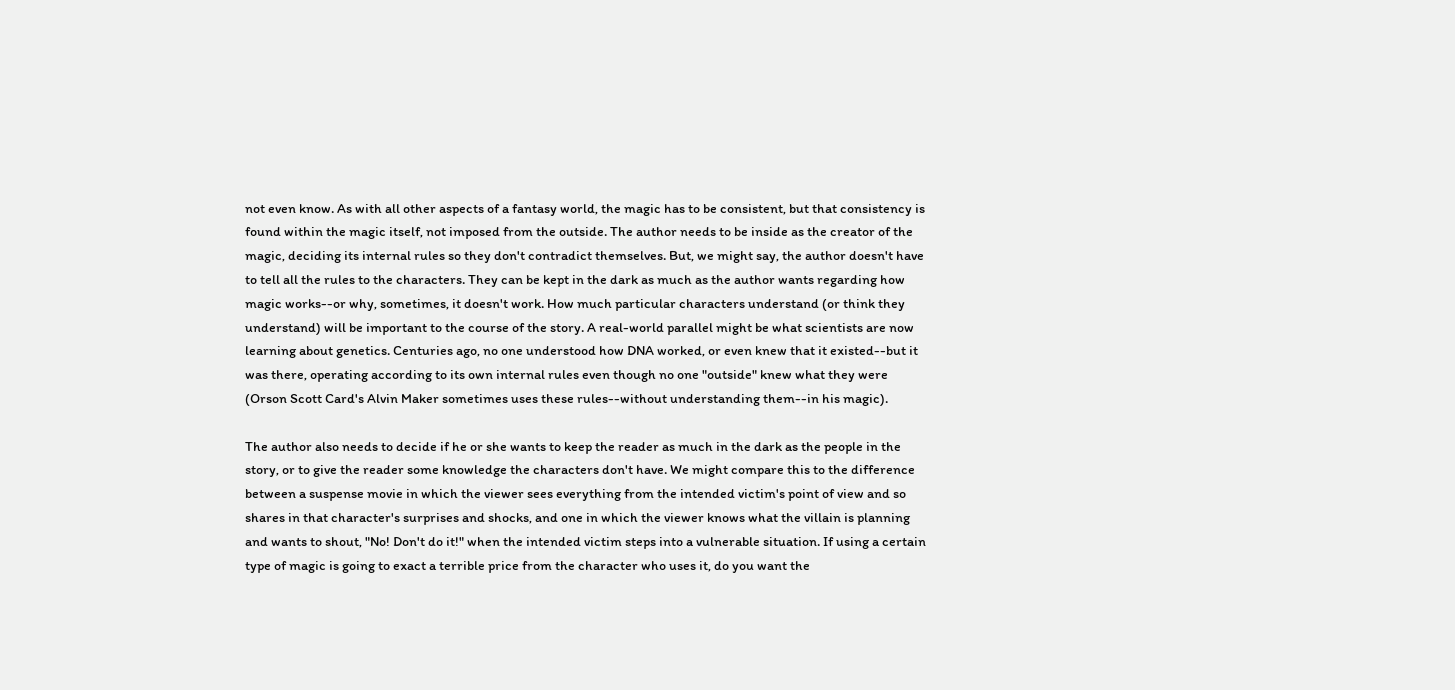not even know. As with all other aspects of a fantasy world, the magic has to be consistent, but that consistency is found within the magic itself, not imposed from the outside. The author needs to be inside as the creator of the magic, deciding its internal rules so they don't contradict themselves. But, we might say, the author doesn't have to tell all the rules to the characters. They can be kept in the dark as much as the author wants regarding how magic works--or why, sometimes, it doesn't work. How much particular characters understand (or think they understand) will be important to the course of the story. A real-world parallel might be what scientists are now learning about genetics. Centuries ago, no one understood how DNA worked, or even knew that it existed--but it was there, operating according to its own internal rules even though no one "outside" knew what they were (Orson Scott Card's Alvin Maker sometimes uses these rules--without understanding them--in his magic).

The author also needs to decide if he or she wants to keep the reader as much in the dark as the people in the story, or to give the reader some knowledge the characters don't have. We might compare this to the difference between a suspense movie in which the viewer sees everything from the intended victim's point of view and so shares in that character's surprises and shocks, and one in which the viewer knows what the villain is planning and wants to shout, "No! Don't do it!" when the intended victim steps into a vulnerable situation. If using a certain type of magic is going to exact a terrible price from the character who uses it, do you want the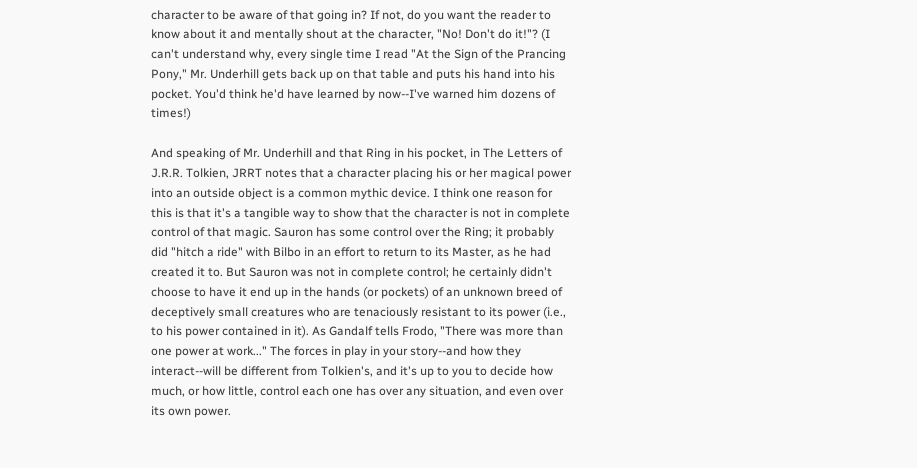character to be aware of that going in? If not, do you want the reader to know about it and mentally shout at the character, "No! Don't do it!"? (I can't understand why, every single time I read "At the Sign of the Prancing Pony," Mr. Underhill gets back up on that table and puts his hand into his pocket. You'd think he'd have learned by now--I've warned him dozens of times!)

And speaking of Mr. Underhill and that Ring in his pocket, in The Letters of J.R.R. Tolkien, JRRT notes that a character placing his or her magical power into an outside object is a common mythic device. I think one reason for this is that it's a tangible way to show that the character is not in complete control of that magic. Sauron has some control over the Ring; it probably did "hitch a ride" with Bilbo in an effort to return to its Master, as he had created it to. But Sauron was not in complete control; he certainly didn't choose to have it end up in the hands (or pockets) of an unknown breed of deceptively small creatures who are tenaciously resistant to its power (i.e., to his power contained in it). As Gandalf tells Frodo, "There was more than one power at work..." The forces in play in your story--and how they interact--will be different from Tolkien's, and it's up to you to decide how much, or how little, control each one has over any situation, and even over its own power.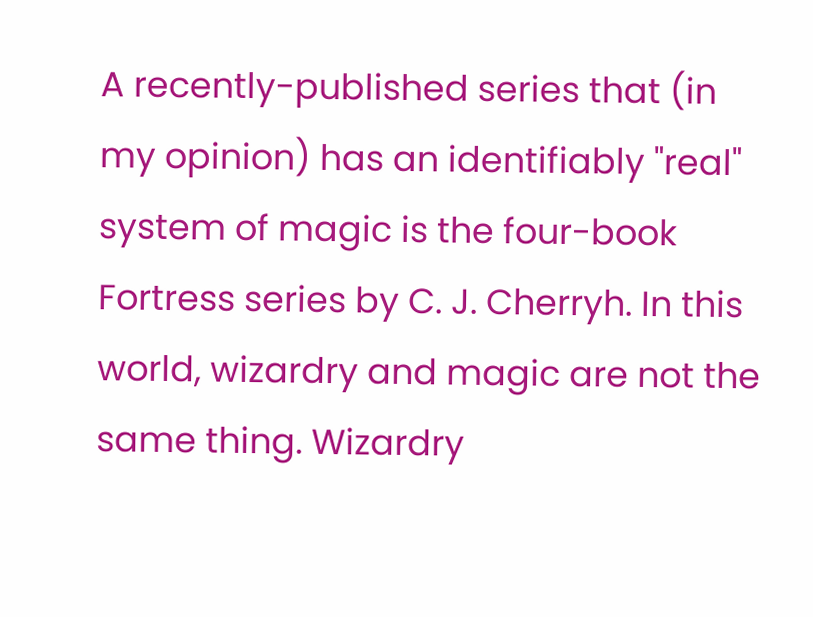A recently-published series that (in my opinion) has an identifiably "real" system of magic is the four-book Fortress series by C. J. Cherryh. In this world, wizardry and magic are not the same thing. Wizardry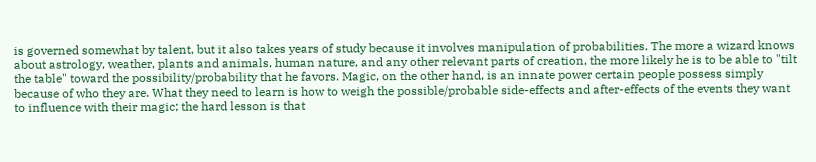is governed somewhat by talent, but it also takes years of study because it involves manipulation of probabilities. The more a wizard knows about astrology, weather, plants and animals, human nature, and any other relevant parts of creation, the more likely he is to be able to "tilt the table" toward the possibility/probability that he favors. Magic, on the other hand, is an innate power certain people possess simply because of who they are. What they need to learn is how to weigh the possible/probable side-effects and after-effects of the events they want to influence with their magic; the hard lesson is that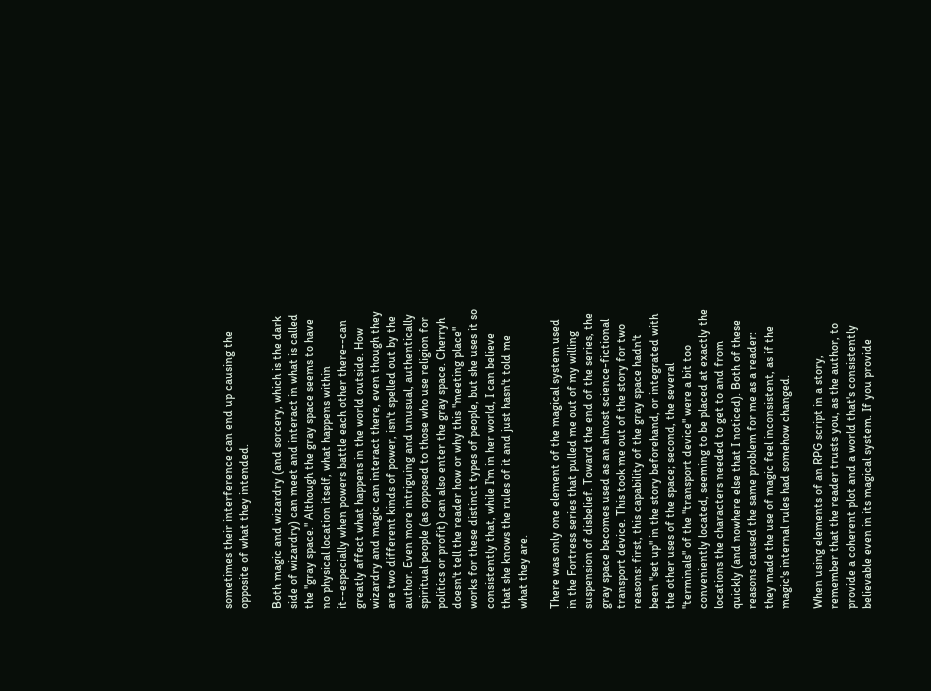sometimes their interference can end up causing the opposite of what they intended.

Both magic and wizardry (and sorcery, which is the dark side of wizardry) can meet and interact in what is called the "gray space." Although the gray space seems to have no physical location itself, what happens within it--especially when powers battle each other there--can greatly affect what happens in the world outside. How wizardry and magic can interact there, even though they are two different kinds of power, isn't spelled out by the author. Even more intriguing and unusual, authentically spiritual people (as opposed to those who use religion for politics or profit) can also enter the gray space. Cherryh doesn't tell the reader how or why this "meeting place" works for these distinct types of people, but she uses it so consistently that, while I'm in her world, I can believe that she knows the rules of it and just hasn't told me what they are.

There was only one element of the magical system used in the Fortress series that pulled me out of my willing suspension of disbelief. Toward the end of the series, the gray space becomes used as an almost science-fictional transport device. This took me out of the story for two reasons: first, this capability of the gray space hadn't been "set up" in the story beforehand, or integrated with the other uses of the space; second, the several "terminals" of the "transport device" were a bit too conveniently located, seeming to be placed at exactly the locations the characters needed to get to and from quickly (and nowhere else that I noticed). Both of these reasons caused the same problem for me as a reader: they made the use of magic feel inconsistent, as if the magic's internal rules had somehow changed.

When using elements of an RPG script in a story, remember that the reader trusts you, as the author, to provide a coherent plot and a world that's consistently believable even in its magical system. If you provide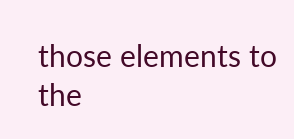those elements to the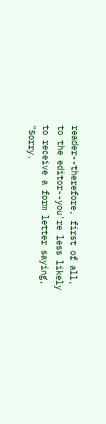reader--therefore, first of all, to the editor--you're less likely to receive a form letter saying, "Sorry.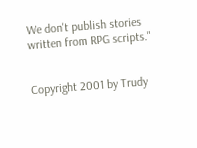We don't publish stories written from RPG scripts."


Copyright 2001 by Trudy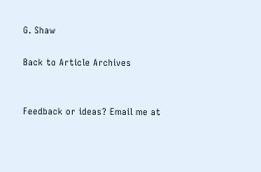G. Shaw

Back to Article Archives


Feedback or ideas? Email me at